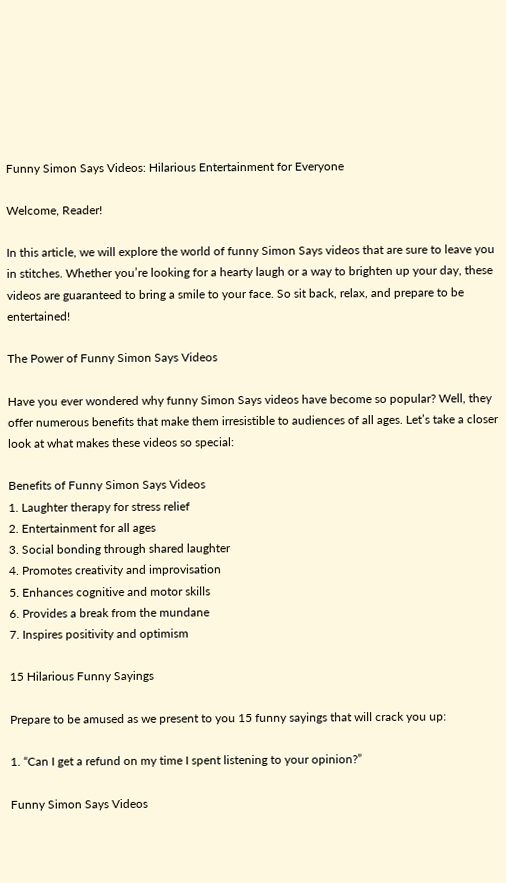Funny Simon Says Videos: Hilarious Entertainment for Everyone

Welcome, Reader!

In this article, we will explore the world of funny Simon Says videos that are sure to leave you in stitches. Whether you’re looking for a hearty laugh or a way to brighten up your day, these videos are guaranteed to bring a smile to your face. So sit back, relax, and prepare to be entertained!

The Power of Funny Simon Says Videos

Have you ever wondered why funny Simon Says videos have become so popular? Well, they offer numerous benefits that make them irresistible to audiences of all ages. Let’s take a closer look at what makes these videos so special:

Benefits of Funny Simon Says Videos
1. Laughter therapy for stress relief
2. Entertainment for all ages
3. Social bonding through shared laughter
4. Promotes creativity and improvisation
5. Enhances cognitive and motor skills
6. Provides a break from the mundane
7. Inspires positivity and optimism

15 Hilarious Funny Sayings

Prepare to be amused as we present to you 15 funny sayings that will crack you up:

1. “Can I get a refund on my time I spent listening to your opinion?”

Funny Simon Says Videos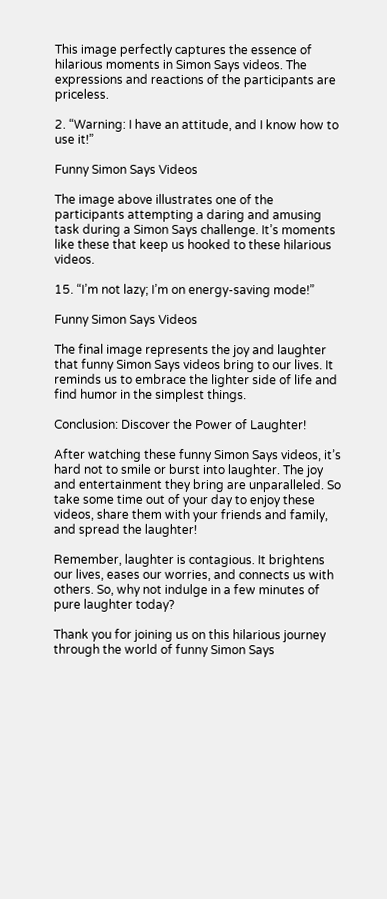This image perfectly captures the essence of hilarious moments in Simon Says videos. The expressions and reactions of the participants are priceless.

2. “Warning: I have an attitude, and I know how to use it!”

Funny Simon Says Videos

The image above illustrates one of the participants attempting a daring and amusing task during a Simon Says challenge. It’s moments like these that keep us hooked to these hilarious videos.

15. “I’m not lazy; I’m on energy-saving mode!”

Funny Simon Says Videos

The final image represents the joy and laughter that funny Simon Says videos bring to our lives. It reminds us to embrace the lighter side of life and find humor in the simplest things.

Conclusion: Discover the Power of Laughter!

After watching these funny Simon Says videos, it’s hard not to smile or burst into laughter. The joy and entertainment they bring are unparalleled. So take some time out of your day to enjoy these videos, share them with your friends and family, and spread the laughter!

Remember, laughter is contagious. It brightens our lives, eases our worries, and connects us with others. So, why not indulge in a few minutes of pure laughter today?

Thank you for joining us on this hilarious journey through the world of funny Simon Says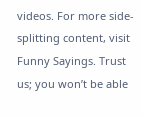videos. For more side-splitting content, visit Funny Sayings. Trust us; you won’t be able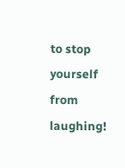to stop yourself from laughing!